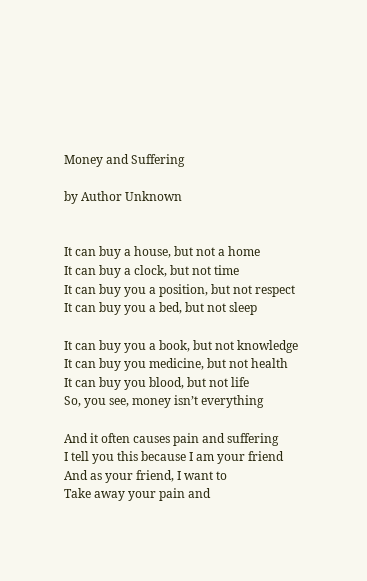Money and Suffering

by Author Unknown


It can buy a house, but not a home
It can buy a clock, but not time
It can buy you a position, but not respect
It can buy you a bed, but not sleep

It can buy you a book, but not knowledge
It can buy you medicine, but not health
It can buy you blood, but not life
So, you see, money isn’t everything

And it often causes pain and suffering
I tell you this because I am your friend
And as your friend, I want to
Take away your pain and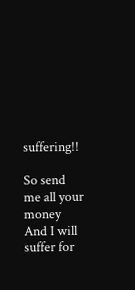suffering!!

So send me all your money
And I will suffer for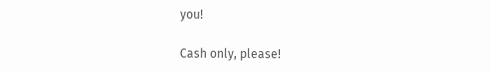you!

Cash only, please!